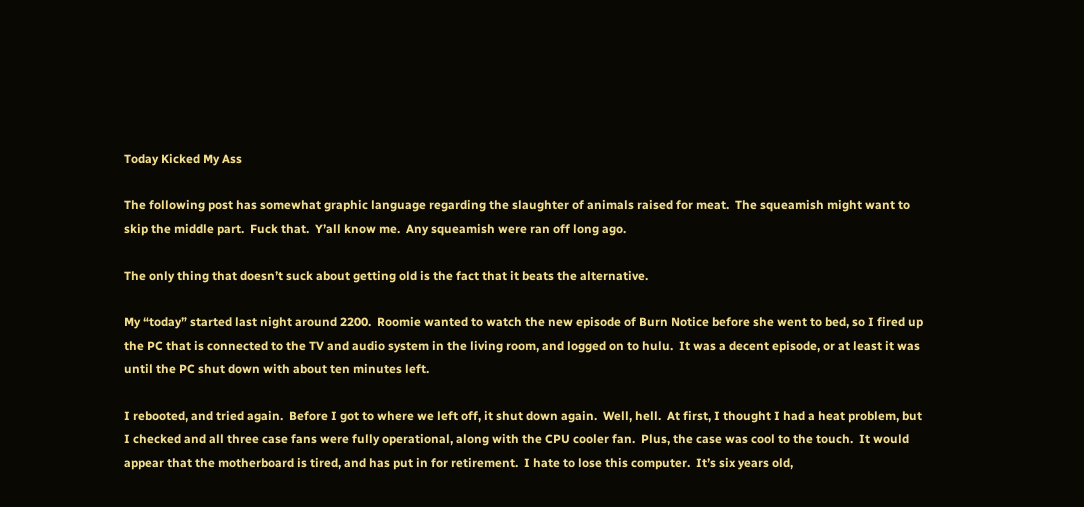Today Kicked My Ass

The following post has somewhat graphic language regarding the slaughter of animals raised for meat.  The squeamish might want to skip the middle part.  Fuck that.  Y’all know me.  Any squeamish were ran off long ago.

The only thing that doesn’t suck about getting old is the fact that it beats the alternative.

My “today” started last night around 2200.  Roomie wanted to watch the new episode of Burn Notice before she went to bed, so I fired up the PC that is connected to the TV and audio system in the living room, and logged on to hulu.  It was a decent episode, or at least it was until the PC shut down with about ten minutes left.

I rebooted, and tried again.  Before I got to where we left off, it shut down again.  Well, hell.  At first, I thought I had a heat problem, but I checked and all three case fans were fully operational, along with the CPU cooler fan.  Plus, the case was cool to the touch.  It would appear that the motherboard is tired, and has put in for retirement.  I hate to lose this computer.  It’s six years old,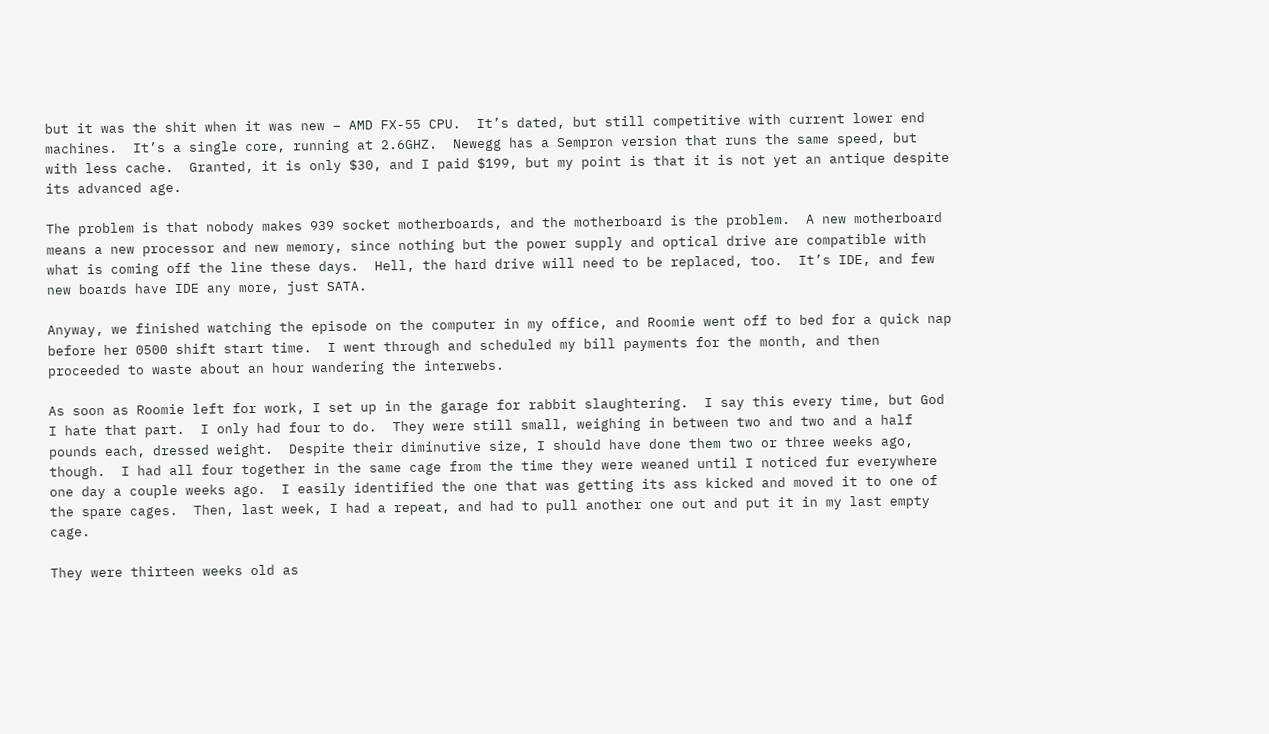but it was the shit when it was new – AMD FX-55 CPU.  It’s dated, but still competitive with current lower end machines.  It’s a single core, running at 2.6GHZ.  Newegg has a Sempron version that runs the same speed, but with less cache.  Granted, it is only $30, and I paid $199, but my point is that it is not yet an antique despite its advanced age.

The problem is that nobody makes 939 socket motherboards, and the motherboard is the problem.  A new motherboard means a new processor and new memory, since nothing but the power supply and optical drive are compatible with what is coming off the line these days.  Hell, the hard drive will need to be replaced, too.  It’s IDE, and few new boards have IDE any more, just SATA.

Anyway, we finished watching the episode on the computer in my office, and Roomie went off to bed for a quick nap before her 0500 shift start time.  I went through and scheduled my bill payments for the month, and then proceeded to waste about an hour wandering the interwebs.

As soon as Roomie left for work, I set up in the garage for rabbit slaughtering.  I say this every time, but God I hate that part.  I only had four to do.  They were still small, weighing in between two and two and a half pounds each, dressed weight.  Despite their diminutive size, I should have done them two or three weeks ago, though.  I had all four together in the same cage from the time they were weaned until I noticed fur everywhere one day a couple weeks ago.  I easily identified the one that was getting its ass kicked and moved it to one of the spare cages.  Then, last week, I had a repeat, and had to pull another one out and put it in my last empty cage.

They were thirteen weeks old as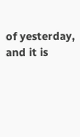of yesterday, and it is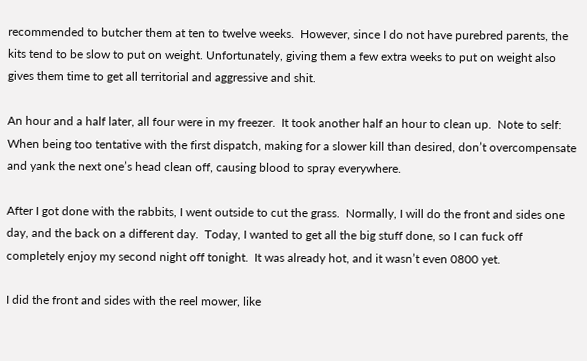recommended to butcher them at ten to twelve weeks.  However, since I do not have purebred parents, the kits tend to be slow to put on weight. Unfortunately, giving them a few extra weeks to put on weight also gives them time to get all territorial and aggressive and shit.

An hour and a half later, all four were in my freezer.  It took another half an hour to clean up.  Note to self:  When being too tentative with the first dispatch, making for a slower kill than desired, don’t overcompensate and yank the next one’s head clean off, causing blood to spray everywhere.

After I got done with the rabbits, I went outside to cut the grass.  Normally, I will do the front and sides one day, and the back on a different day.  Today, I wanted to get all the big stuff done, so I can fuck off completely enjoy my second night off tonight.  It was already hot, and it wasn’t even 0800 yet.

I did the front and sides with the reel mower, like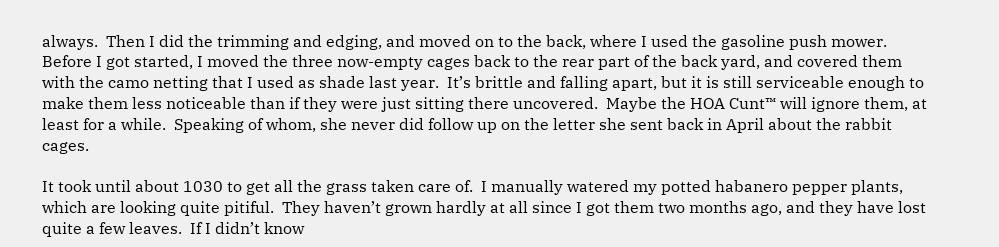always.  Then I did the trimming and edging, and moved on to the back, where I used the gasoline push mower.  Before I got started, I moved the three now-empty cages back to the rear part of the back yard, and covered them with the camo netting that I used as shade last year.  It’s brittle and falling apart, but it is still serviceable enough to make them less noticeable than if they were just sitting there uncovered.  Maybe the HOA Cunt™ will ignore them, at least for a while.  Speaking of whom, she never did follow up on the letter she sent back in April about the rabbit cages.

It took until about 1030 to get all the grass taken care of.  I manually watered my potted habanero pepper plants, which are looking quite pitiful.  They haven’t grown hardly at all since I got them two months ago, and they have lost quite a few leaves.  If I didn’t know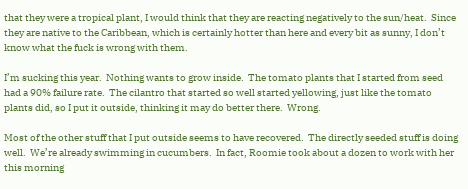that they were a tropical plant, I would think that they are reacting negatively to the sun/heat.  Since they are native to the Caribbean, which is certainly hotter than here and every bit as sunny, I don’t know what the fuck is wrong with them.

I’m sucking this year.  Nothing wants to grow inside.  The tomato plants that I started from seed had a 90% failure rate.  The cilantro that started so well started yellowing, just like the tomato plants did, so I put it outside, thinking it may do better there.  Wrong.

Most of the other stuff that I put outside seems to have recovered.  The directly seeded stuff is doing well.  We’re already swimming in cucumbers.  In fact, Roomie took about a dozen to work with her this morning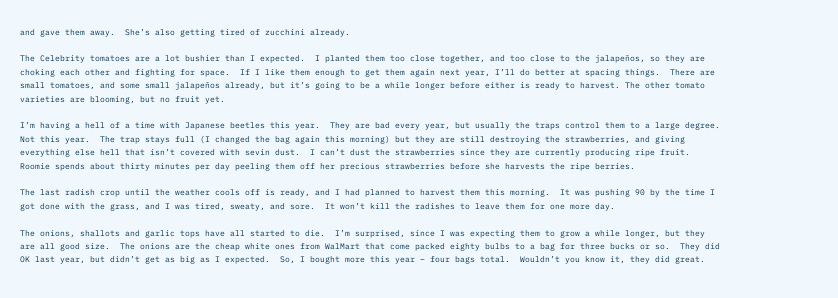and gave them away.  She’s also getting tired of zucchini already.

The Celebrity tomatoes are a lot bushier than I expected.  I planted them too close together, and too close to the jalapeños, so they are choking each other and fighting for space.  If I like them enough to get them again next year, I’ll do better at spacing things.  There are small tomatoes, and some small jalapeños already, but it’s going to be a while longer before either is ready to harvest. The other tomato varieties are blooming, but no fruit yet.

I’m having a hell of a time with Japanese beetles this year.  They are bad every year, but usually the traps control them to a large degree.  Not this year.  The trap stays full (I changed the bag again this morning) but they are still destroying the strawberries, and giving everything else hell that isn’t covered with sevin dust.  I can’t dust the strawberries since they are currently producing ripe fruit.  Roomie spends about thirty minutes per day peeling them off her precious strawberries before she harvests the ripe berries.

The last radish crop until the weather cools off is ready, and I had planned to harvest them this morning.  It was pushing 90 by the time I got done with the grass, and I was tired, sweaty, and sore.  It won’t kill the radishes to leave them for one more day.

The onions, shallots and garlic tops have all started to die.  I’m surprised, since I was expecting them to grow a while longer, but they are all good size.  The onions are the cheap white ones from WalMart that come packed eighty bulbs to a bag for three bucks or so.  They did OK last year, but didn’t get as big as I expected.  So, I bought more this year – four bags total.  Wouldn’t you know it, they did great.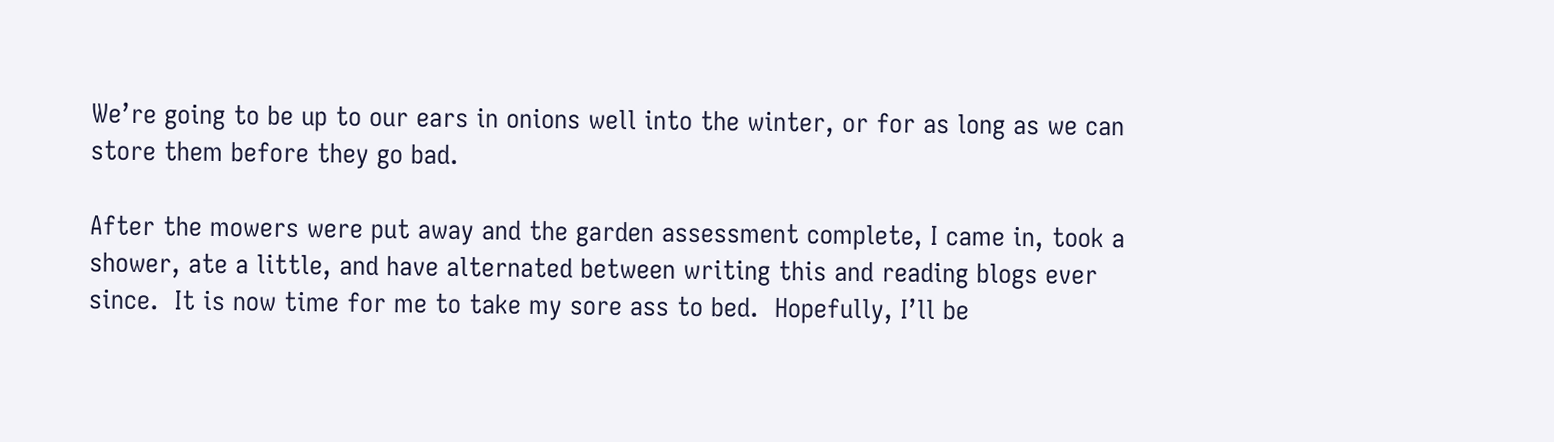We’re going to be up to our ears in onions well into the winter, or for as long as we can store them before they go bad.

After the mowers were put away and the garden assessment complete, I came in, took a shower, ate a little, and have alternated between writing this and reading blogs ever since.  It is now time for me to take my sore ass to bed.  Hopefully, I’ll be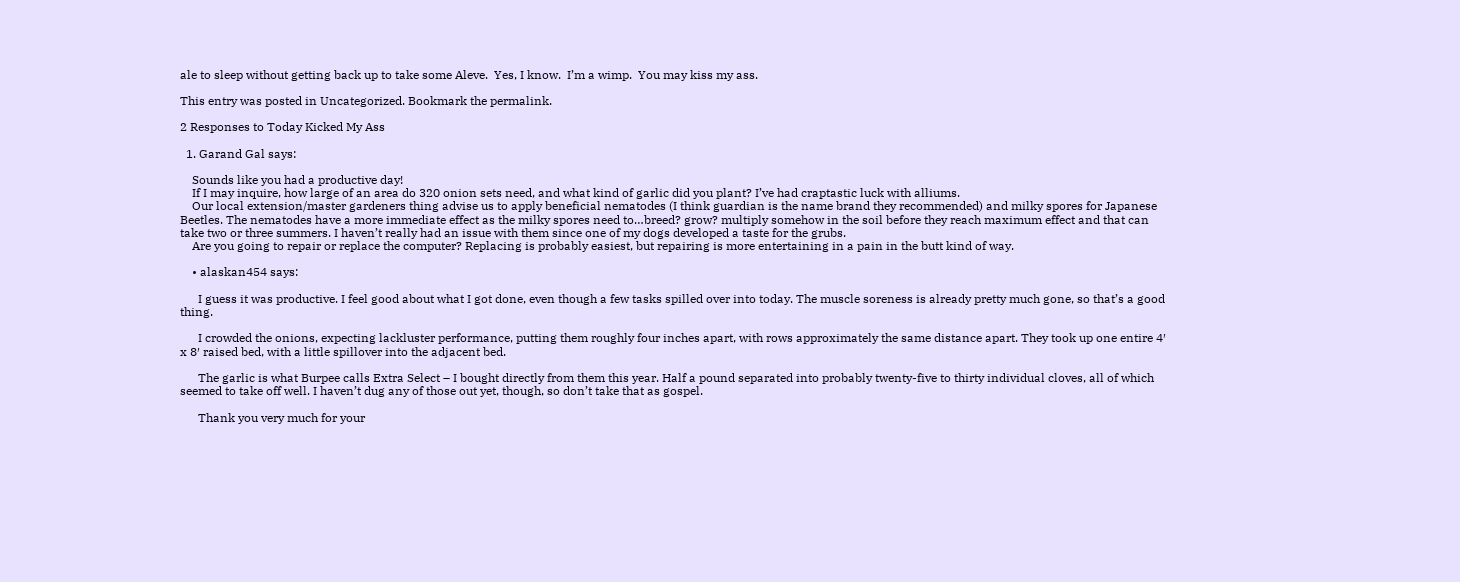ale to sleep without getting back up to take some Aleve.  Yes, I know.  I’m a wimp.  You may kiss my ass.

This entry was posted in Uncategorized. Bookmark the permalink.

2 Responses to Today Kicked My Ass

  1. Garand Gal says:

    Sounds like you had a productive day!
    If I may inquire, how large of an area do 320 onion sets need, and what kind of garlic did you plant? I’ve had craptastic luck with alliums.
    Our local extension/master gardeners thing advise us to apply beneficial nematodes (I think guardian is the name brand they recommended) and milky spores for Japanese Beetles. The nematodes have a more immediate effect as the milky spores need to…breed? grow? multiply somehow in the soil before they reach maximum effect and that can take two or three summers. I haven’t really had an issue with them since one of my dogs developed a taste for the grubs.
    Are you going to repair or replace the computer? Replacing is probably easiest, but repairing is more entertaining in a pain in the butt kind of way.

    • alaskan454 says:

      I guess it was productive. I feel good about what I got done, even though a few tasks spilled over into today. The muscle soreness is already pretty much gone, so that’s a good thing.

      I crowded the onions, expecting lackluster performance, putting them roughly four inches apart, with rows approximately the same distance apart. They took up one entire 4′ x 8′ raised bed, with a little spillover into the adjacent bed.

      The garlic is what Burpee calls Extra Select – I bought directly from them this year. Half a pound separated into probably twenty-five to thirty individual cloves, all of which seemed to take off well. I haven’t dug any of those out yet, though, so don’t take that as gospel.

      Thank you very much for your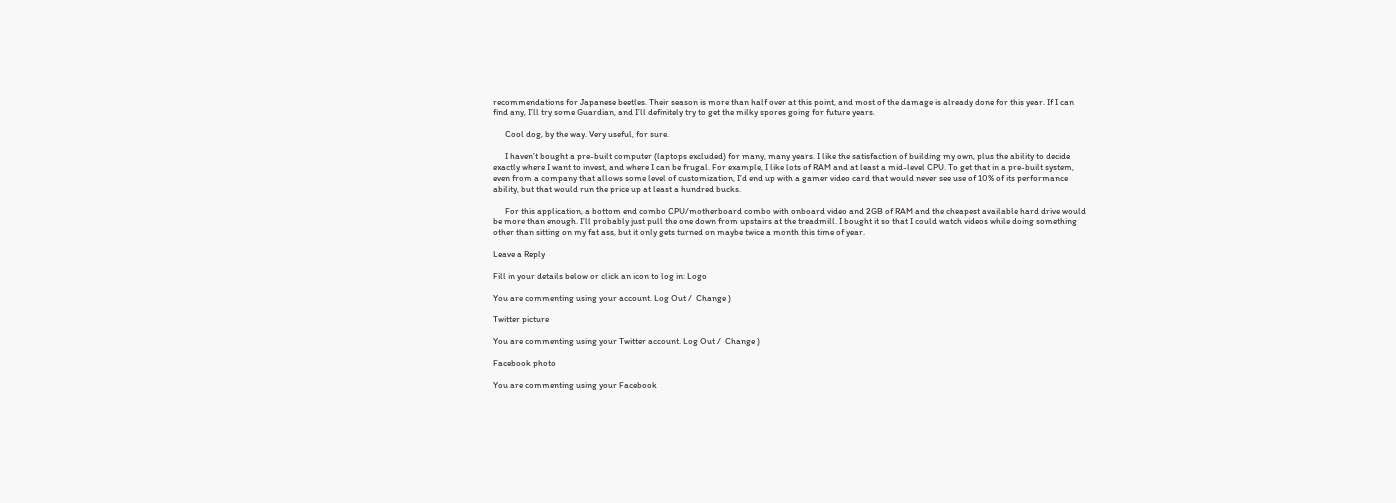recommendations for Japanese beetles. Their season is more than half over at this point, and most of the damage is already done for this year. If I can find any, I’ll try some Guardian, and I’ll definitely try to get the milky spores going for future years.

      Cool dog, by the way. Very useful, for sure.

      I haven’t bought a pre-built computer (laptops excluded) for many, many years. I like the satisfaction of building my own, plus the ability to decide exactly where I want to invest, and where I can be frugal. For example, I like lots of RAM and at least a mid-level CPU. To get that in a pre-built system, even from a company that allows some level of customization, I’d end up with a gamer video card that would never see use of 10% of its performance ability, but that would run the price up at least a hundred bucks.

      For this application, a bottom end combo CPU/motherboard combo with onboard video and 2GB of RAM and the cheapest available hard drive would be more than enough. I’ll probably just pull the one down from upstairs at the treadmill. I bought it so that I could watch videos while doing something other than sitting on my fat ass, but it only gets turned on maybe twice a month this time of year.

Leave a Reply

Fill in your details below or click an icon to log in: Logo

You are commenting using your account. Log Out /  Change )

Twitter picture

You are commenting using your Twitter account. Log Out /  Change )

Facebook photo

You are commenting using your Facebook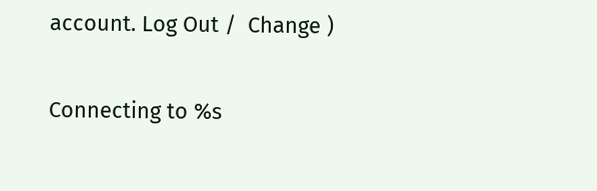account. Log Out /  Change )

Connecting to %s